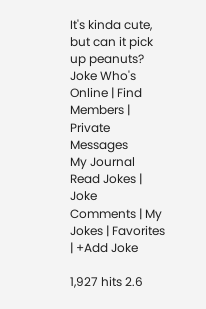It's kinda cute, but can it pick up peanuts? Joke Who's Online | Find Members | Private Messages
My Journal
Read Jokes | Joke Comments | My Jokes | Favorites | +Add Joke

1,927 hits 2.6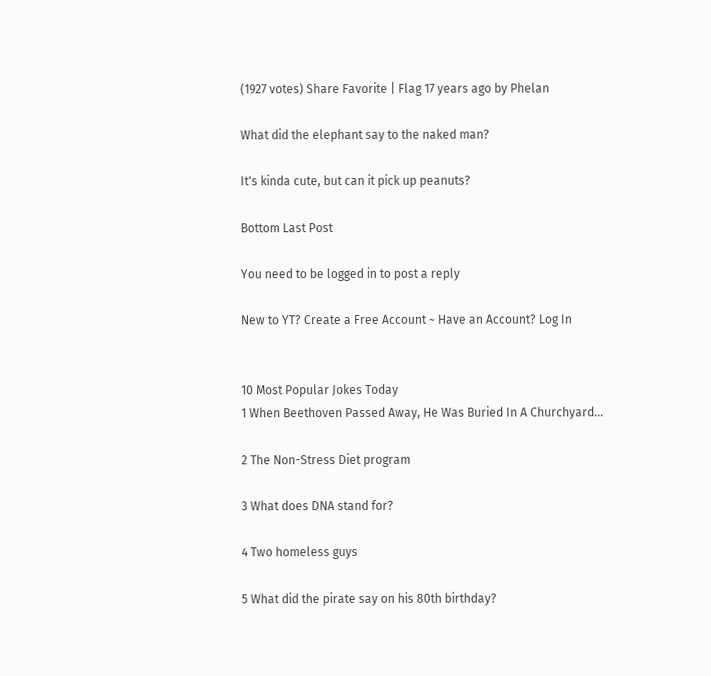(1927 votes) Share Favorite | Flag 17 years ago by Phelan

What did the elephant say to the naked man?

It's kinda cute, but can it pick up peanuts?

Bottom Last Post

You need to be logged in to post a reply

New to YT? Create a Free Account ~ Have an Account? Log In


10 Most Popular Jokes Today
1 When Beethoven Passed Away, He Was Buried In A Churchyard...

2 The Non-Stress Diet program

3 What does DNA stand for?

4 Two homeless guys

5 What did the pirate say on his 80th birthday?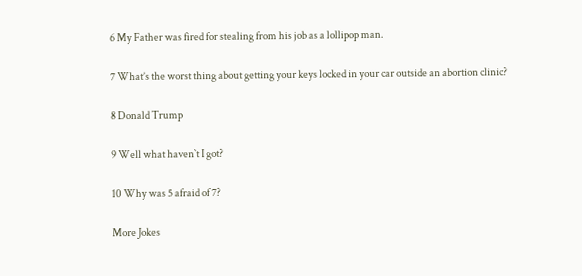6 My Father was fired for stealing from his job as a lollipop man.

7 What’s the worst thing about getting your keys locked in your car outside an abortion clinic?

8 Donald Trump

9 Well what haven`t I got?

10 Why was 5 afraid of 7?

More Jokes